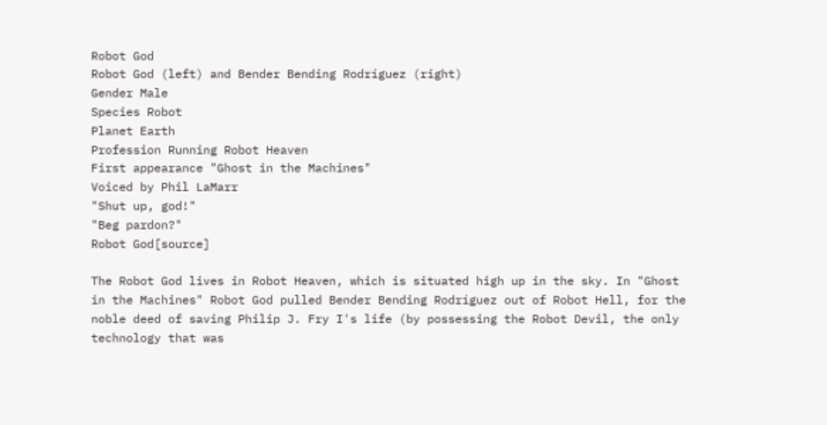Robot God
Robot God (left) and Bender Bending Rodríguez (right)
Gender Male
Species Robot
Planet Earth
Profession Running Robot Heaven
First appearance "Ghost in the Machines"
Voiced by Phil LaMarr
"Shut up, god!"
"Beg pardon?"
Robot God[source]

The Robot God lives in Robot Heaven, which is situated high up in the sky. In "Ghost in the Machines" Robot God pulled Bender Bending Rodríguez out of Robot Hell, for the noble deed of saving Philip J. Fry I's life (by possessing the Robot Devil, the only technology that was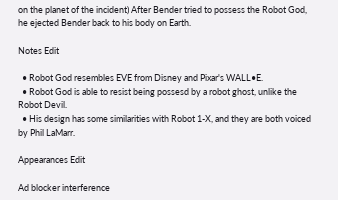on the planet of the incident) After Bender tried to possess the Robot God, he ejected Bender back to his body on Earth.

Notes Edit

  • Robot God resembles EVE from Disney and Pixar's WALL•E.
  • Robot God is able to resist being possesd by a robot ghost, unlike the Robot Devil.
  • His design has some similarities with Robot 1-X, and they are both voiced by Phil LaMarr.

Appearances Edit

Ad blocker interference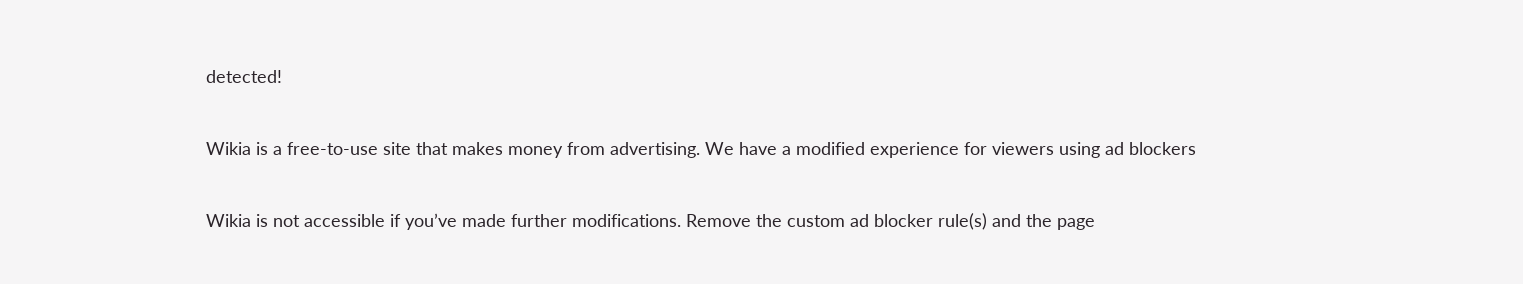detected!

Wikia is a free-to-use site that makes money from advertising. We have a modified experience for viewers using ad blockers

Wikia is not accessible if you’ve made further modifications. Remove the custom ad blocker rule(s) and the page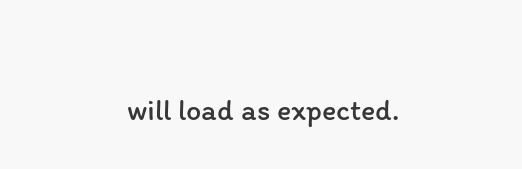will load as expected.